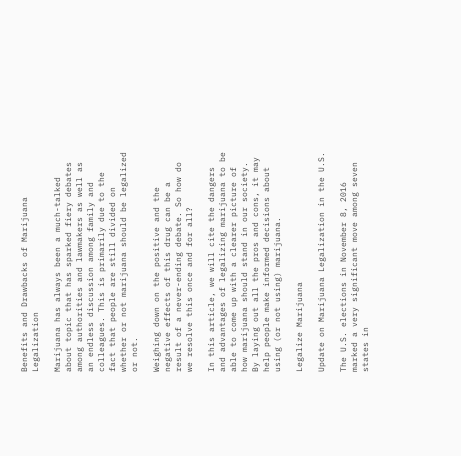Benefits and Drawbacks of Marijuana Legalization

Marijuana has always been a much-talked about topic that has sparked fiery debates among authorities and lawmakers as well as an endless discussion among family and colleagues. This is primarily due to the fact that people are still divided on whether or not marijuana should be legalized or not.

Weighing down on the positive and the negative effects of this drug can be a result of a never-ending debate. So how do we resolve this once and for all?

In this article, we will cite the dangers and advantages of legalizing marijuana to be able to come up with a clearer picture of how marijuana should stand in our society. By laying out all the pros and cons, it may help people make informed decisions about using (or not using) marijuana.

Legalize Marijuana

Update on Marijuana Legalization in the U.S.

The U.S. elections in November 8, 2016 marked a very significant move among seven states in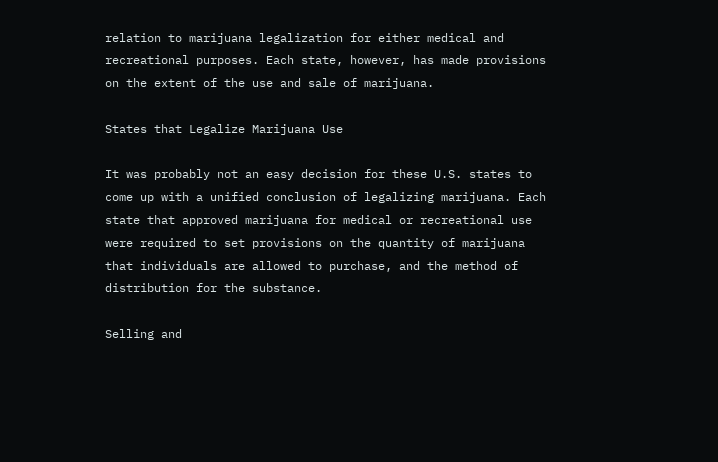relation to marijuana legalization for either medical and recreational purposes. Each state, however, has made provisions on the extent of the use and sale of marijuana.

States that Legalize Marijuana Use

It was probably not an easy decision for these U.S. states to come up with a unified conclusion of legalizing marijuana. Each state that approved marijuana for medical or recreational use were required to set provisions on the quantity of marijuana that individuals are allowed to purchase, and the method of distribution for the substance.

Selling and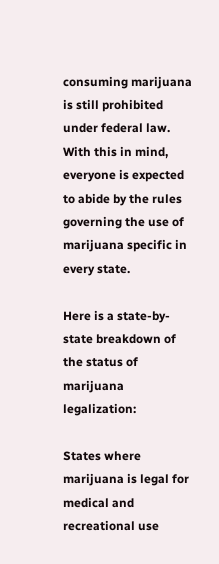consuming marijuana is still prohibited under federal law. With this in mind, everyone is expected to abide by the rules governing the use of marijuana specific in every state.

Here is a state-by-state breakdown of the status of marijuana legalization:

States where marijuana is legal for medical and recreational use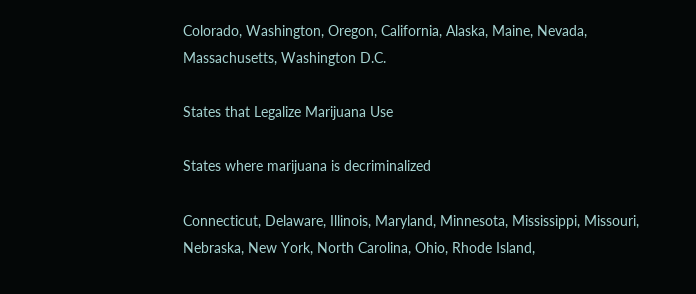Colorado, Washington, Oregon, California, Alaska, Maine, Nevada, Massachusetts, Washington D.C.

States that Legalize Marijuana Use

States where marijuana is decriminalized

Connecticut, Delaware, Illinois, Maryland, Minnesota, Mississippi, Missouri, Nebraska, New York, North Carolina, Ohio, Rhode Island,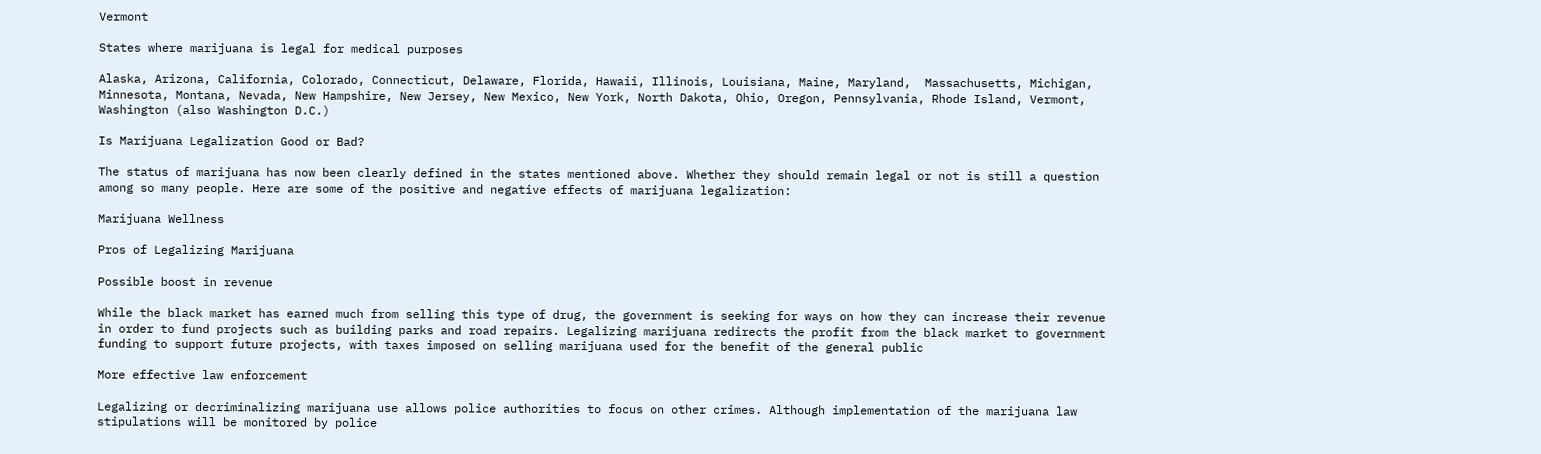Vermont

States where marijuana is legal for medical purposes

Alaska, Arizona, California, Colorado, Connecticut, Delaware, Florida, Hawaii, Illinois, Louisiana, Maine, Maryland,  Massachusetts, Michigan, Minnesota, Montana, Nevada, New Hampshire, New Jersey, New Mexico, New York, North Dakota, Ohio, Oregon, Pennsylvania, Rhode Island, Vermont, Washington (also Washington D.C.)

Is Marijuana Legalization Good or Bad?

The status of marijuana has now been clearly defined in the states mentioned above. Whether they should remain legal or not is still a question among so many people. Here are some of the positive and negative effects of marijuana legalization:

Marijuana Wellness

Pros of Legalizing Marijuana

Possible boost in revenue

While the black market has earned much from selling this type of drug, the government is seeking for ways on how they can increase their revenue in order to fund projects such as building parks and road repairs. Legalizing marijuana redirects the profit from the black market to government funding to support future projects, with taxes imposed on selling marijuana used for the benefit of the general public

More effective law enforcement

Legalizing or decriminalizing marijuana use allows police authorities to focus on other crimes. Although implementation of the marijuana law stipulations will be monitored by police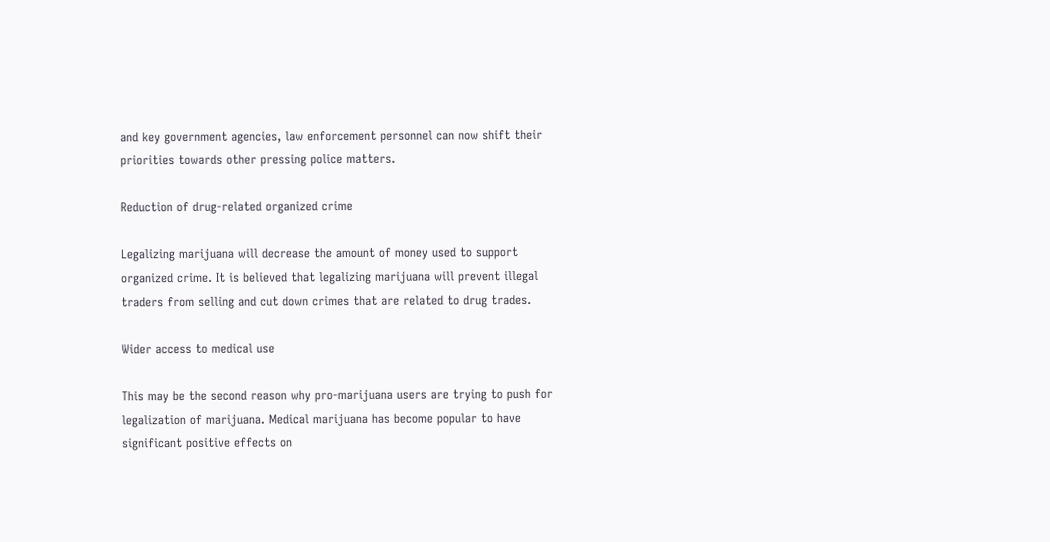and key government agencies, law enforcement personnel can now shift their priorities towards other pressing police matters.

Reduction of drug-related organized crime

Legalizing marijuana will decrease the amount of money used to support organized crime. It is believed that legalizing marijuana will prevent illegal traders from selling and cut down crimes that are related to drug trades.

Wider access to medical use

This may be the second reason why pro-marijuana users are trying to push for legalization of marijuana. Medical marijuana has become popular to have significant positive effects on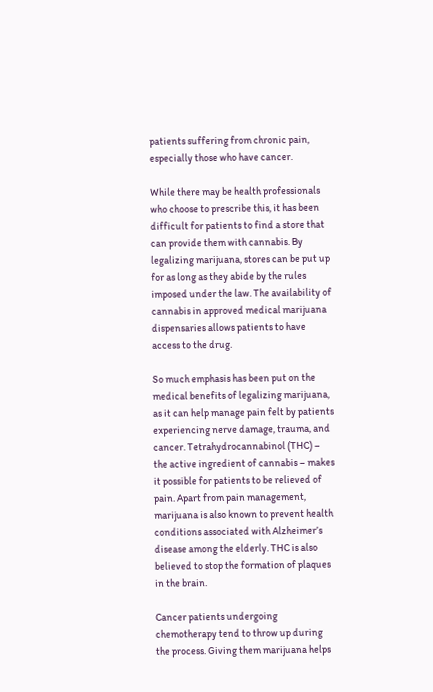patients suffering from chronic pain, especially those who have cancer.

While there may be health professionals who choose to prescribe this, it has been difficult for patients to find a store that can provide them with cannabis. By legalizing marijuana, stores can be put up for as long as they abide by the rules imposed under the law. The availability of cannabis in approved medical marijuana dispensaries allows patients to have access to the drug.

So much emphasis has been put on the medical benefits of legalizing marijuana, as it can help manage pain felt by patients experiencing nerve damage, trauma, and cancer. Tetrahydrocannabinol (THC) – the active ingredient of cannabis – makes it possible for patients to be relieved of pain. Apart from pain management, marijuana is also known to prevent health conditions associated with Alzheimer’s disease among the elderly. THC is also believed to stop the formation of plaques in the brain.

Cancer patients undergoing chemotherapy tend to throw up during the process. Giving them marijuana helps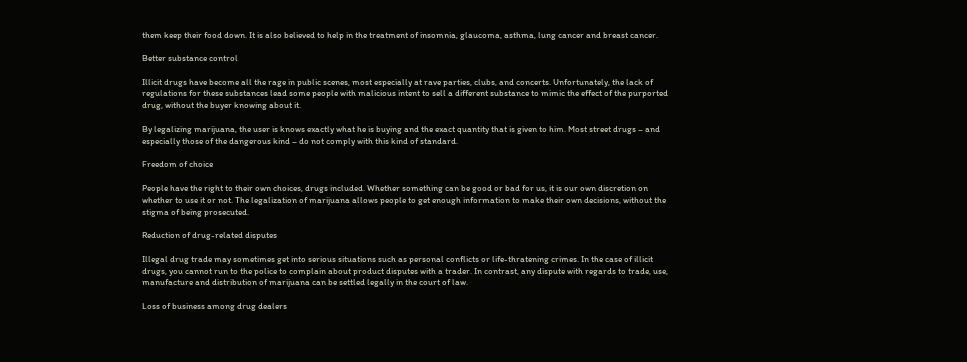them keep their food down. It is also believed to help in the treatment of insomnia, glaucoma, asthma, lung cancer and breast cancer.

Better substance control

Illicit drugs have become all the rage in public scenes, most especially at rave parties, clubs, and concerts. Unfortunately, the lack of regulations for these substances lead some people with malicious intent to sell a different substance to mimic the effect of the purported drug, without the buyer knowing about it.

By legalizing marijuana, the user is knows exactly what he is buying and the exact quantity that is given to him. Most street drugs – and especially those of the dangerous kind – do not comply with this kind of standard.

Freedom of choice

People have the right to their own choices, drugs included. Whether something can be good or bad for us, it is our own discretion on whether to use it or not. The legalization of marijuana allows people to get enough information to make their own decisions, without the stigma of being prosecuted.

Reduction of drug-related disputes

Illegal drug trade may sometimes get into serious situations such as personal conflicts or life-thratening crimes. In the case of illicit drugs, you cannot run to the police to complain about product disputes with a trader. In contrast, any dispute with regards to trade, use, manufacture and distribution of marijuana can be settled legally in the court of law.

Loss of business among drug dealers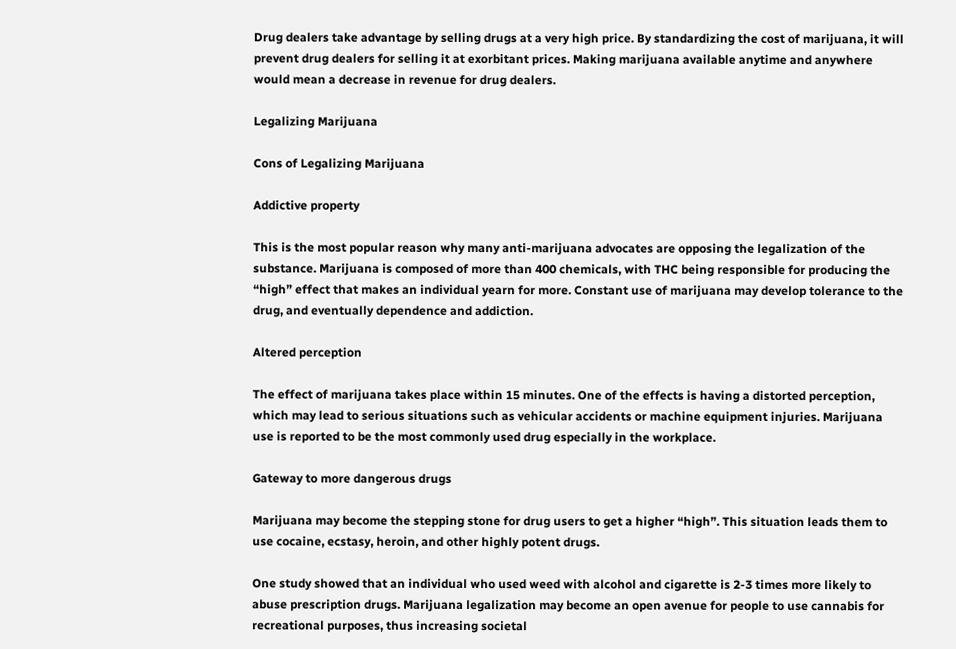Drug dealers take advantage by selling drugs at a very high price. By standardizing the cost of marijuana, it will prevent drug dealers for selling it at exorbitant prices. Making marijuana available anytime and anywhere would mean a decrease in revenue for drug dealers.

Legalizing Marijuana

Cons of Legalizing Marijuana

Addictive property

This is the most popular reason why many anti-marijuana advocates are opposing the legalization of the substance. Marijuana is composed of more than 400 chemicals, with THC being responsible for producing the “high” effect that makes an individual yearn for more. Constant use of marijuana may develop tolerance to the drug, and eventually dependence and addiction.

Altered perception

The effect of marijuana takes place within 15 minutes. One of the effects is having a distorted perception, which may lead to serious situations such as vehicular accidents or machine equipment injuries. Marijuana use is reported to be the most commonly used drug especially in the workplace.

Gateway to more dangerous drugs

Marijuana may become the stepping stone for drug users to get a higher “high”. This situation leads them to use cocaine, ecstasy, heroin, and other highly potent drugs.

One study showed that an individual who used weed with alcohol and cigarette is 2-3 times more likely to abuse prescription drugs. Marijuana legalization may become an open avenue for people to use cannabis for recreational purposes, thus increasing societal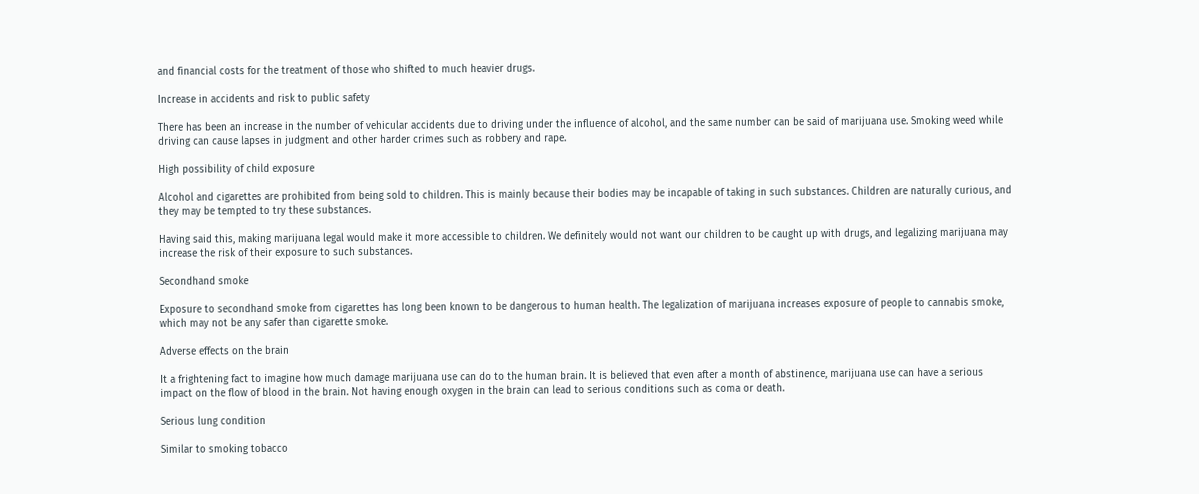and financial costs for the treatment of those who shifted to much heavier drugs.

Increase in accidents and risk to public safety

There has been an increase in the number of vehicular accidents due to driving under the influence of alcohol, and the same number can be said of marijuana use. Smoking weed while driving can cause lapses in judgment and other harder crimes such as robbery and rape.

High possibility of child exposure

Alcohol and cigarettes are prohibited from being sold to children. This is mainly because their bodies may be incapable of taking in such substances. Children are naturally curious, and they may be tempted to try these substances.

Having said this, making marijuana legal would make it more accessible to children. We definitely would not want our children to be caught up with drugs, and legalizing marijuana may increase the risk of their exposure to such substances.

Secondhand smoke

Exposure to secondhand smoke from cigarettes has long been known to be dangerous to human health. The legalization of marijuana increases exposure of people to cannabis smoke, which may not be any safer than cigarette smoke.

Adverse effects on the brain

It a frightening fact to imagine how much damage marijuana use can do to the human brain. It is believed that even after a month of abstinence, marijuana use can have a serious impact on the flow of blood in the brain. Not having enough oxygen in the brain can lead to serious conditions such as coma or death.

Serious lung condition

Similar to smoking tobacco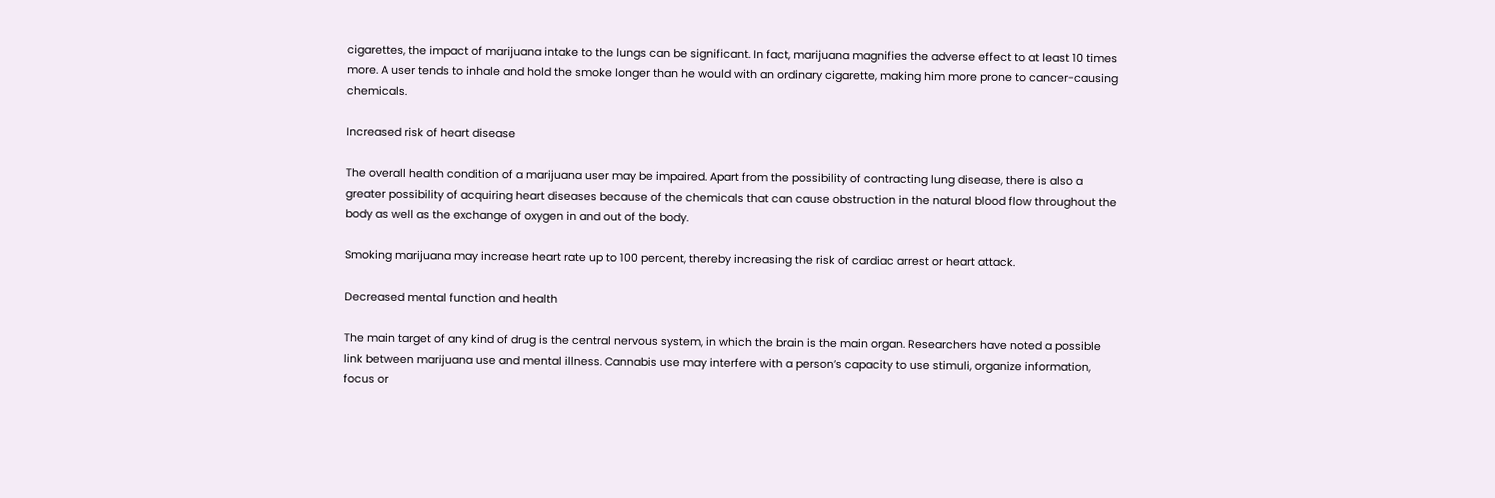cigarettes, the impact of marijuana intake to the lungs can be significant. In fact, marijuana magnifies the adverse effect to at least 10 times more. A user tends to inhale and hold the smoke longer than he would with an ordinary cigarette, making him more prone to cancer-causing chemicals.

Increased risk of heart disease

The overall health condition of a marijuana user may be impaired. Apart from the possibility of contracting lung disease, there is also a greater possibility of acquiring heart diseases because of the chemicals that can cause obstruction in the natural blood flow throughout the body as well as the exchange of oxygen in and out of the body.

Smoking marijuana may increase heart rate up to 100 percent, thereby increasing the risk of cardiac arrest or heart attack.

Decreased mental function and health

The main target of any kind of drug is the central nervous system, in which the brain is the main organ. Researchers have noted a possible link between marijuana use and mental illness. Cannabis use may interfere with a person’s capacity to use stimuli, organize information, focus or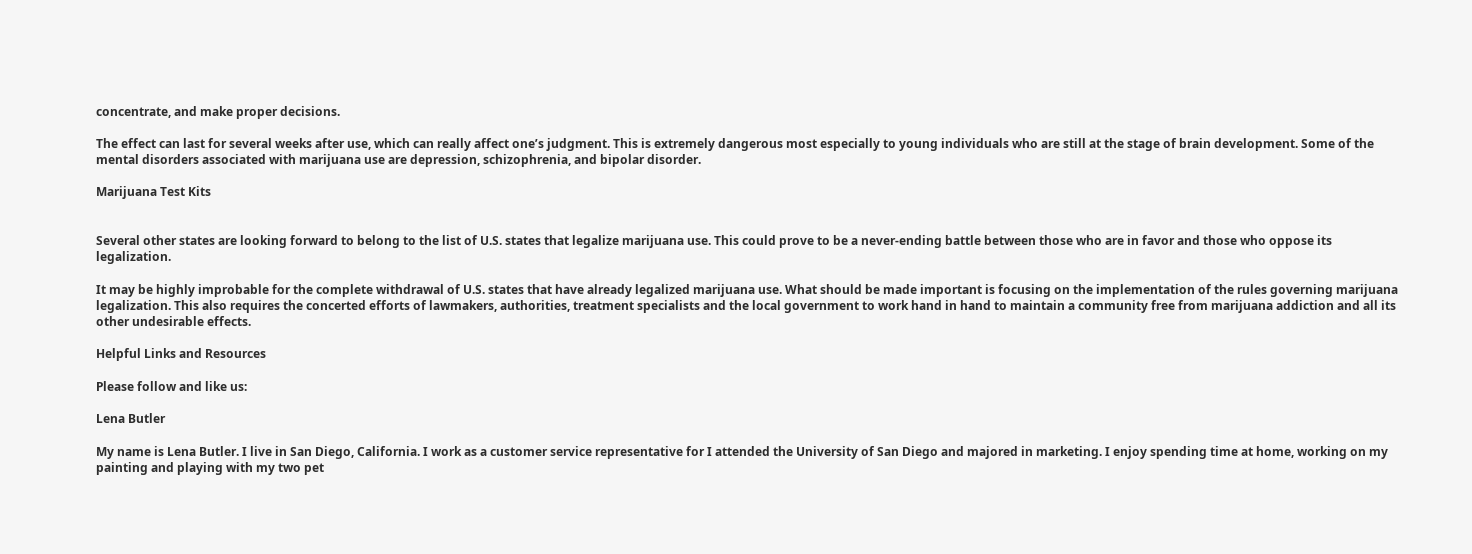concentrate, and make proper decisions.

The effect can last for several weeks after use, which can really affect one’s judgment. This is extremely dangerous most especially to young individuals who are still at the stage of brain development. Some of the mental disorders associated with marijuana use are depression, schizophrenia, and bipolar disorder.

Marijuana Test Kits


Several other states are looking forward to belong to the list of U.S. states that legalize marijuana use. This could prove to be a never-ending battle between those who are in favor and those who oppose its legalization.

It may be highly improbable for the complete withdrawal of U.S. states that have already legalized marijuana use. What should be made important is focusing on the implementation of the rules governing marijuana legalization. This also requires the concerted efforts of lawmakers, authorities, treatment specialists and the local government to work hand in hand to maintain a community free from marijuana addiction and all its other undesirable effects.

Helpful Links and Resources

Please follow and like us:

Lena Butler

My name is Lena Butler. I live in San Diego, California. I work as a customer service representative for I attended the University of San Diego and majored in marketing. I enjoy spending time at home, working on my painting and playing with my two pet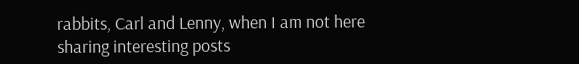rabbits, Carl and Lenny, when I am not here sharing interesting posts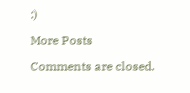:)

More Posts

Comments are closed.